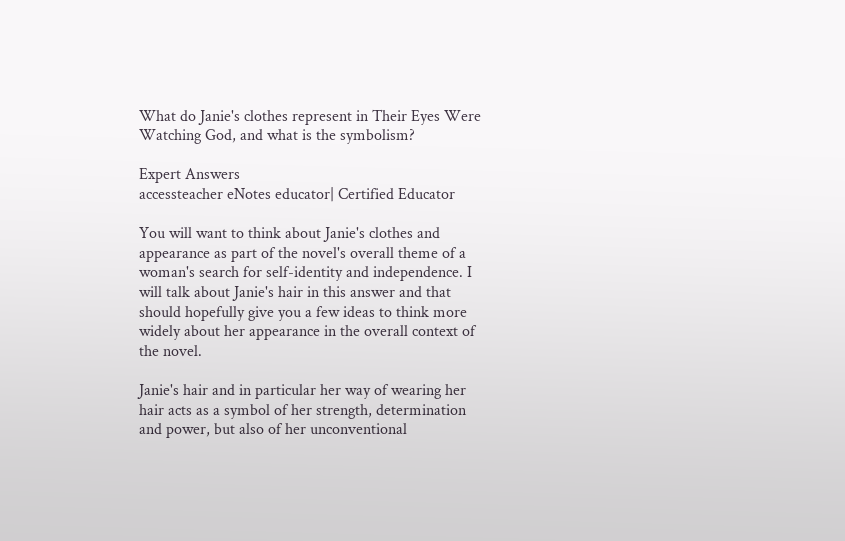What do Janie's clothes represent in Their Eyes Were Watching God, and what is the symbolism?

Expert Answers
accessteacher eNotes educator| Certified Educator

You will want to think about Janie's clothes and appearance as part of the novel's overall theme of a woman's search for self-identity and independence. I will talk about Janie's hair in this answer and that should hopefully give you a few ideas to think more widely about her appearance in the overall context of the novel.

Janie's hair and in particular her way of wearing her hair acts as a symbol of her strength, determination and power, but also of her unconventional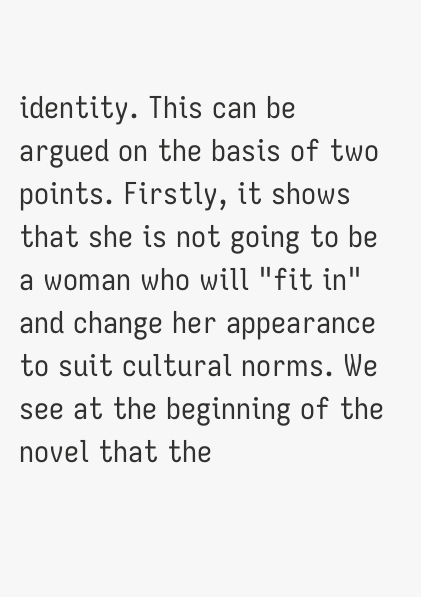identity. This can be argued on the basis of two points. Firstly, it shows that she is not going to be a woman who will "fit in" and change her appearance to suit cultural norms. We see at the beginning of the novel that the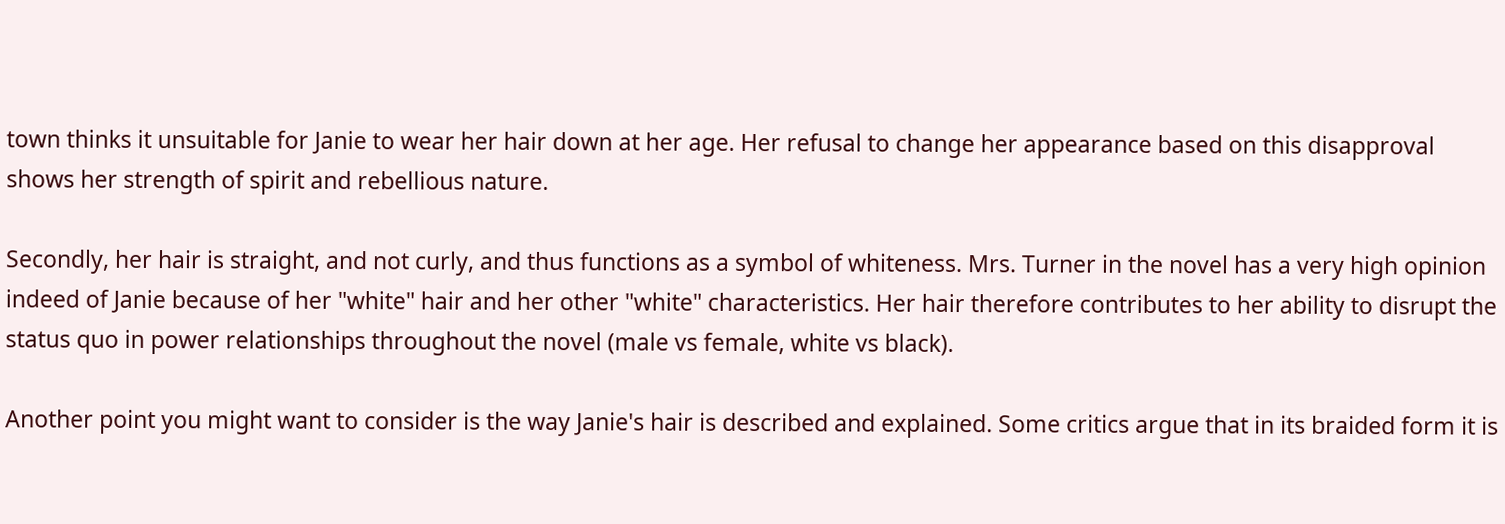town thinks it unsuitable for Janie to wear her hair down at her age. Her refusal to change her appearance based on this disapproval shows her strength of spirit and rebellious nature.

Secondly, her hair is straight, and not curly, and thus functions as a symbol of whiteness. Mrs. Turner in the novel has a very high opinion indeed of Janie because of her "white" hair and her other "white" characteristics. Her hair therefore contributes to her ability to disrupt the status quo in power relationships throughout the novel (male vs female, white vs black).

Another point you might want to consider is the way Janie's hair is described and explained. Some critics argue that in its braided form it is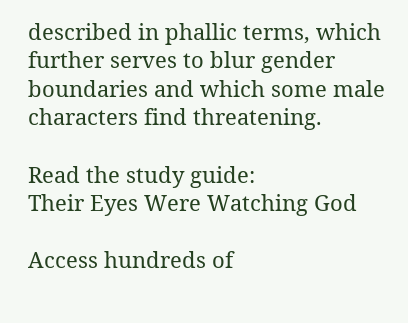described in phallic terms, which further serves to blur gender boundaries and which some male characters find threatening.

Read the study guide:
Their Eyes Were Watching God

Access hundreds of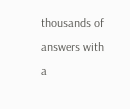thousands of answers with a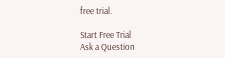free trial.

Start Free Trial
Ask a Question